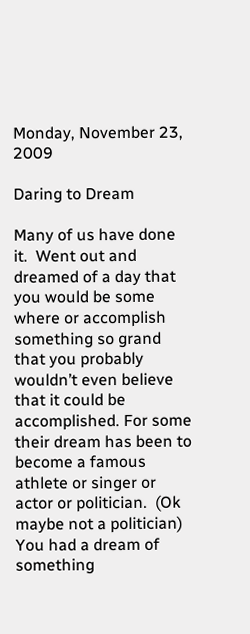Monday, November 23, 2009

Daring to Dream

Many of us have done it.  Went out and dreamed of a day that you would be some where or accomplish something so grand that you probably wouldn’t even believe that it could be accomplished. For some their dream has been to become a famous athlete or singer or actor or politician.  (Ok maybe not a politician)  You had a dream of something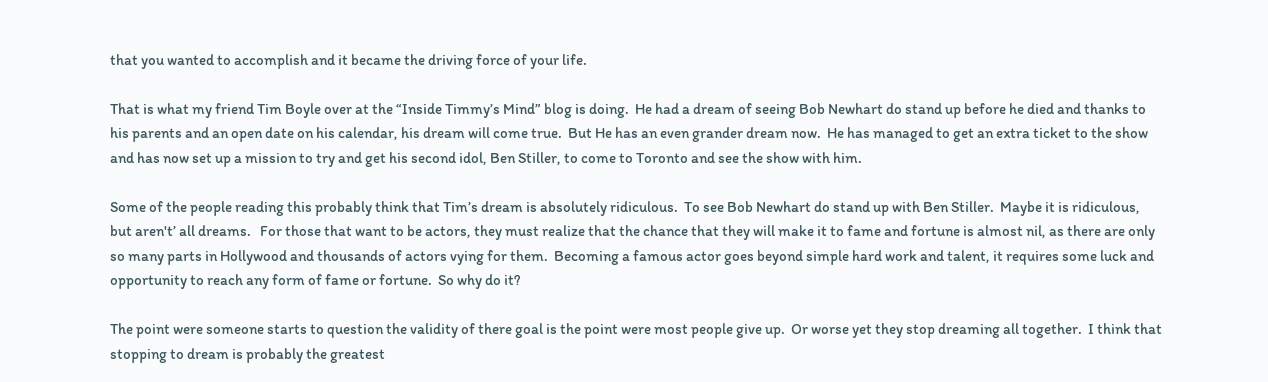that you wanted to accomplish and it became the driving force of your life.

That is what my friend Tim Boyle over at the “Inside Timmy’s Mind” blog is doing.  He had a dream of seeing Bob Newhart do stand up before he died and thanks to his parents and an open date on his calendar, his dream will come true.  But He has an even grander dream now.  He has managed to get an extra ticket to the show and has now set up a mission to try and get his second idol, Ben Stiller, to come to Toronto and see the show with him.

Some of the people reading this probably think that Tim’s dream is absolutely ridiculous.  To see Bob Newhart do stand up with Ben Stiller.  Maybe it is ridiculous, but aren't’ all dreams.   For those that want to be actors, they must realize that the chance that they will make it to fame and fortune is almost nil, as there are only so many parts in Hollywood and thousands of actors vying for them.  Becoming a famous actor goes beyond simple hard work and talent, it requires some luck and opportunity to reach any form of fame or fortune.  So why do it?

The point were someone starts to question the validity of there goal is the point were most people give up.  Or worse yet they stop dreaming all together.  I think that stopping to dream is probably the greatest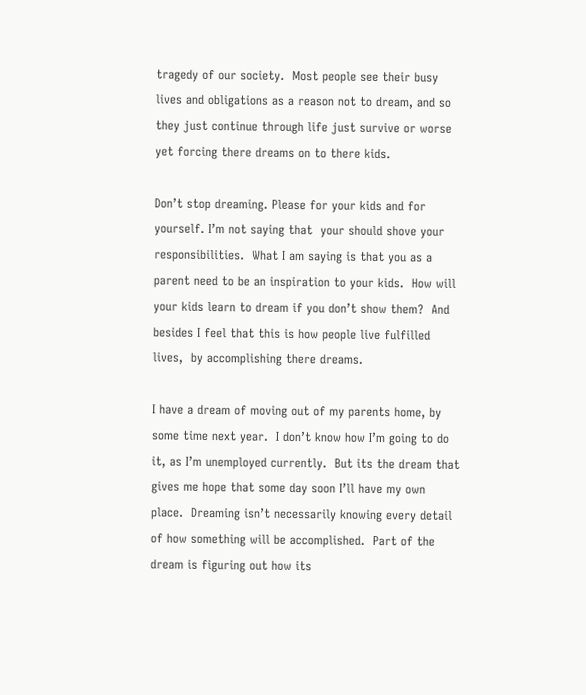tragedy of our society.  Most people see their busy lives and obligations as a reason not to dream, and so they just continue through life just survive or worse yet forcing there dreams on to there kids.

Don’t stop dreaming. Please for your kids and for yourself. I’m not saying that  your should shove your responsibilities.  What I am saying is that you as a parent need to be an inspiration to your kids.  How will your kids learn to dream if you don’t show them?  And besides I feel that this is how people live fulfilled lives,  by accomplishing there dreams.

I have a dream of moving out of my parents home, by some time next year.  I don’t know how I’m going to do it, as I’m unemployed currently.  But its the dream that gives me hope that some day soon I’ll have my own place.  Dreaming isn’t necessarily knowing every detail of how something will be accomplished.  Part of the dream is figuring out how its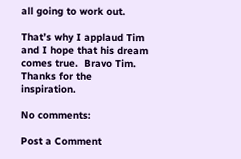all going to work out.

That’s why I applaud Tim and I hope that his dream comes true.  Bravo Tim.  Thanks for the inspiration.

No comments:

Post a Comment